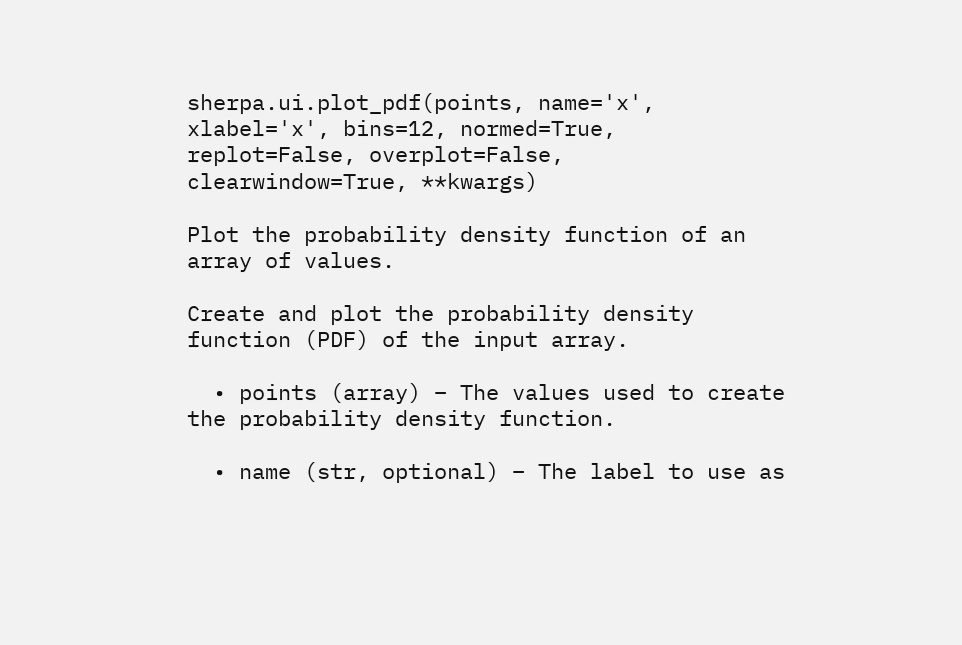sherpa.ui.plot_pdf(points, name='x', xlabel='x', bins=12, normed=True, replot=False, overplot=False, clearwindow=True, **kwargs)

Plot the probability density function of an array of values.

Create and plot the probability density function (PDF) of the input array.

  • points (array) – The values used to create the probability density function.

  • name (str, optional) – The label to use as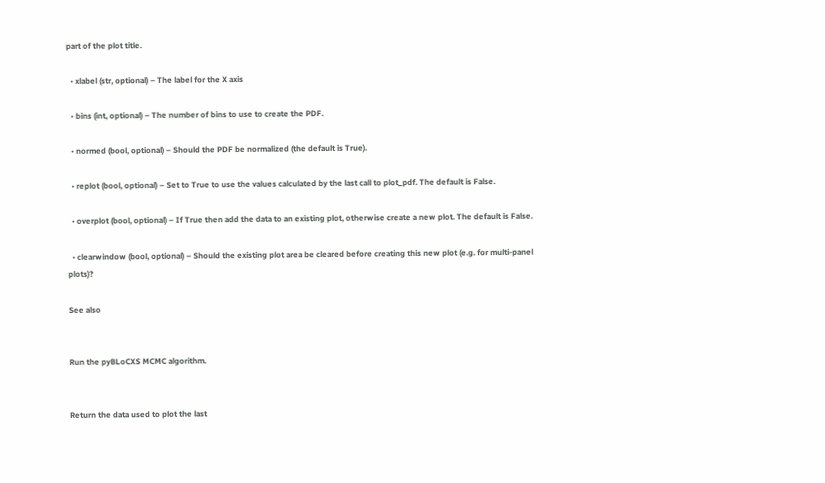part of the plot title.

  • xlabel (str, optional) – The label for the X axis

  • bins (int, optional) – The number of bins to use to create the PDF.

  • normed (bool, optional) – Should the PDF be normalized (the default is True).

  • replot (bool, optional) – Set to True to use the values calculated by the last call to plot_pdf. The default is False.

  • overplot (bool, optional) – If True then add the data to an existing plot, otherwise create a new plot. The default is False.

  • clearwindow (bool, optional) – Should the existing plot area be cleared before creating this new plot (e.g. for multi-panel plots)?

See also


Run the pyBLoCXS MCMC algorithm.


Return the data used to plot the last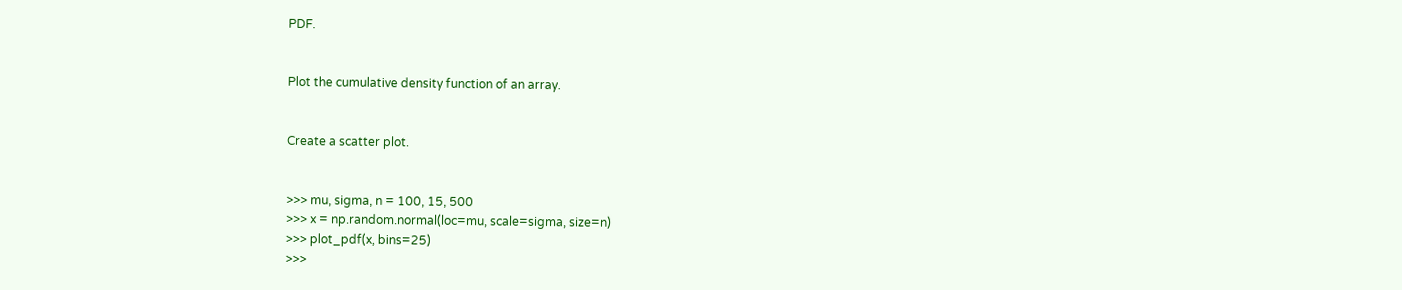PDF.


Plot the cumulative density function of an array.


Create a scatter plot.


>>> mu, sigma, n = 100, 15, 500
>>> x = np.random.normal(loc=mu, scale=sigma, size=n)
>>> plot_pdf(x, bins=25)
>>>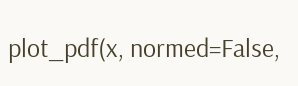plot_pdf(x, normed=False,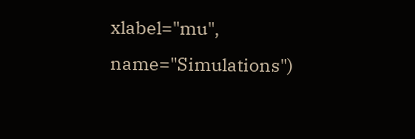xlabel="mu", name="Simulations")